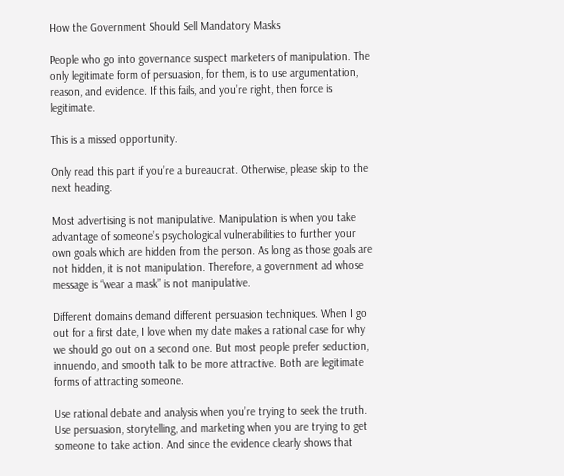How the Government Should Sell Mandatory Masks

People who go into governance suspect marketers of manipulation. The only legitimate form of persuasion, for them, is to use argumentation, reason, and evidence. If this fails, and you’re right, then force is legitimate.

This is a missed opportunity.

Only read this part if you’re a bureaucrat. Otherwise, please skip to the next heading.

Most advertising is not manipulative. Manipulation is when you take advantage of someone’s psychological vulnerabilities to further your own goals which are hidden from the person. As long as those goals are not hidden, it is not manipulation. Therefore, a government ad whose message is “wear a mask” is not manipulative.

Different domains demand different persuasion techniques. When I go out for a first date, I love when my date makes a rational case for why we should go out on a second one. But most people prefer seduction, innuendo, and smooth talk to be more attractive. Both are legitimate forms of attracting someone.

Use rational debate and analysis when you’re trying to seek the truth. Use persuasion, storytelling, and marketing when you are trying to get someone to take action. And since the evidence clearly shows that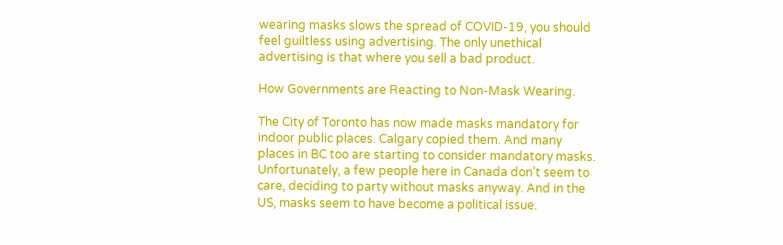wearing masks slows the spread of COVID-19, you should feel guiltless using advertising. The only unethical advertising is that where you sell a bad product.

How Governments are Reacting to Non-Mask Wearing.

The City of Toronto has now made masks mandatory for indoor public places. Calgary copied them. And many places in BC too are starting to consider mandatory masks. Unfortunately, a few people here in Canada don’t seem to care, deciding to party without masks anyway. And in the US, masks seem to have become a political issue.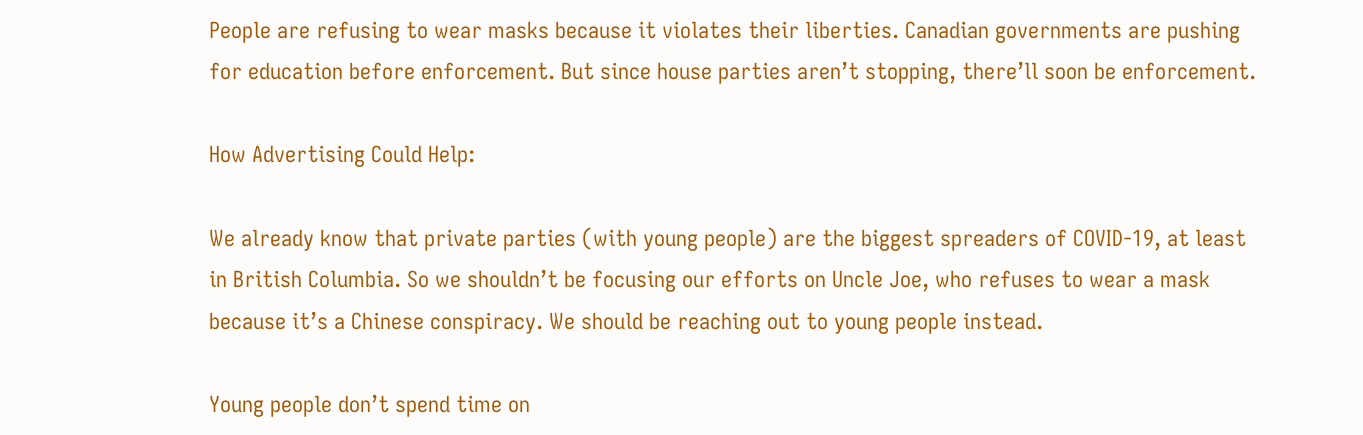People are refusing to wear masks because it violates their liberties. Canadian governments are pushing for education before enforcement. But since house parties aren’t stopping, there’ll soon be enforcement.

How Advertising Could Help:

We already know that private parties (with young people) are the biggest spreaders of COVID-19, at least in British Columbia. So we shouldn’t be focusing our efforts on Uncle Joe, who refuses to wear a mask because it’s a Chinese conspiracy. We should be reaching out to young people instead.

Young people don’t spend time on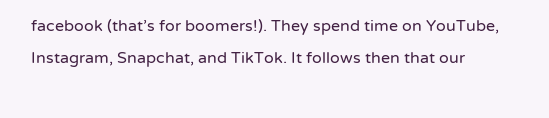facebook (that’s for boomers!). They spend time on YouTube, Instagram, Snapchat, and TikTok. It follows then that our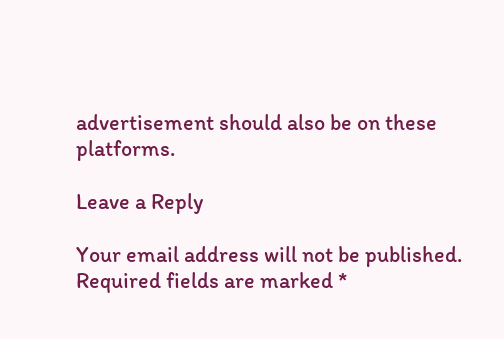advertisement should also be on these platforms.

Leave a Reply

Your email address will not be published. Required fields are marked *